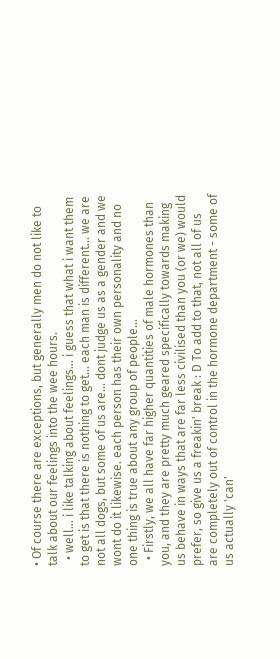• Of course there are exceptions, but generally men do not like to talk about our feelings into the wee hours.
  • well... i like talking about feelings... i guess that what i want them to get is that there is nothing to get... each man is different... we are not all dogs, but some of us are... dont judge us as a gender and we wont do it likewise. each person has their own personality and no one thing is true about any group of people...
  • Firstly, we all have far higher quantities of male hormones than you, and they are pretty much geared specifically towards making us behave in ways that are far less civilised than you (or we) would prefer, so give us a freakin' break : D To add to that, not all of us are completely out of control in the hormone department - some of us actually 'can'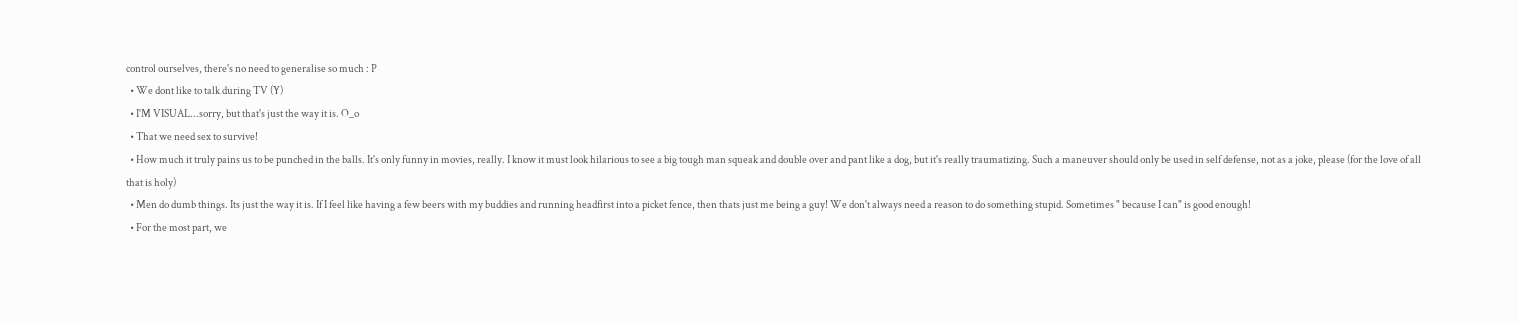control ourselves, there's no need to generalise so much : P
  • We dont like to talk during TV (Y)
  • I'M VISUAL...sorry, but that's just the way it is. O_o
  • That we need sex to survive!
  • How much it truly pains us to be punched in the balls. It's only funny in movies, really. I know it must look hilarious to see a big tough man squeak and double over and pant like a dog, but it's really traumatizing. Such a maneuver should only be used in self defense, not as a joke, please (for the love of all that is holy)
  • Men do dumb things. Its just the way it is. If I feel like having a few beers with my buddies and running headfirst into a picket fence, then thats just me being a guy! We don't always need a reason to do something stupid. Sometimes " because I can" is good enough!
  • For the most part, we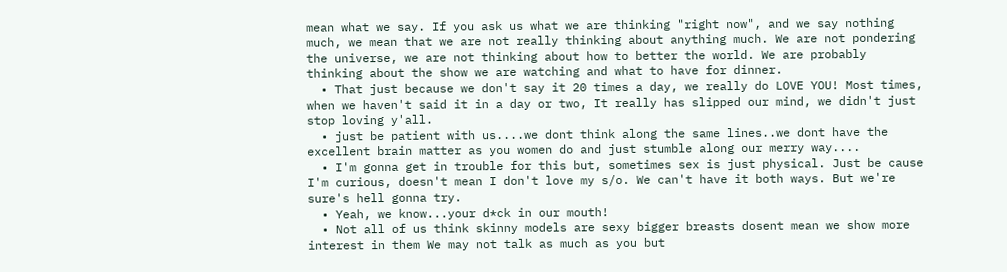mean what we say. If you ask us what we are thinking "right now", and we say nothing much, we mean that we are not really thinking about anything much. We are not pondering the universe, we are not thinking about how to better the world. We are probably thinking about the show we are watching and what to have for dinner.
  • That just because we don't say it 20 times a day, we really do LOVE YOU! Most times, when we haven't said it in a day or two, It really has slipped our mind, we didn't just stop loving y'all.
  • just be patient with us....we dont think along the same lines..we dont have the excellent brain matter as you women do and just stumble along our merry way....
  • I'm gonna get in trouble for this but, sometimes sex is just physical. Just be cause I'm curious, doesn't mean I don't love my s/o. We can't have it both ways. But we're sure's hell gonna try.
  • Yeah, we know...your d*ck in our mouth!
  • Not all of us think skinny models are sexy bigger breasts dosent mean we show more interest in them We may not talk as much as you but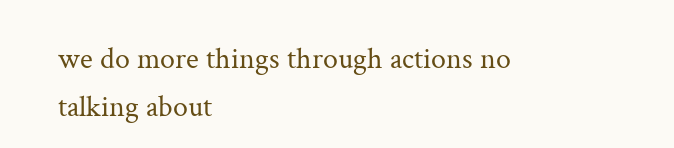we do more things through actions no talking about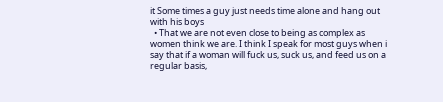it Some times a guy just needs time alone and hang out with his boys
  • That we are not even close to being as complex as women think we are. I think I speak for most guys when i say that if a woman will fuck us, suck us, and feed us on a regular basis,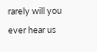rarely will you ever hear us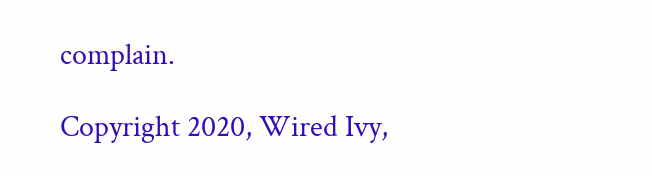complain.

Copyright 2020, Wired Ivy,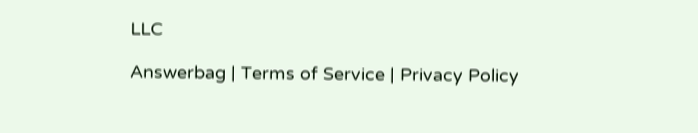LLC

Answerbag | Terms of Service | Privacy Policy